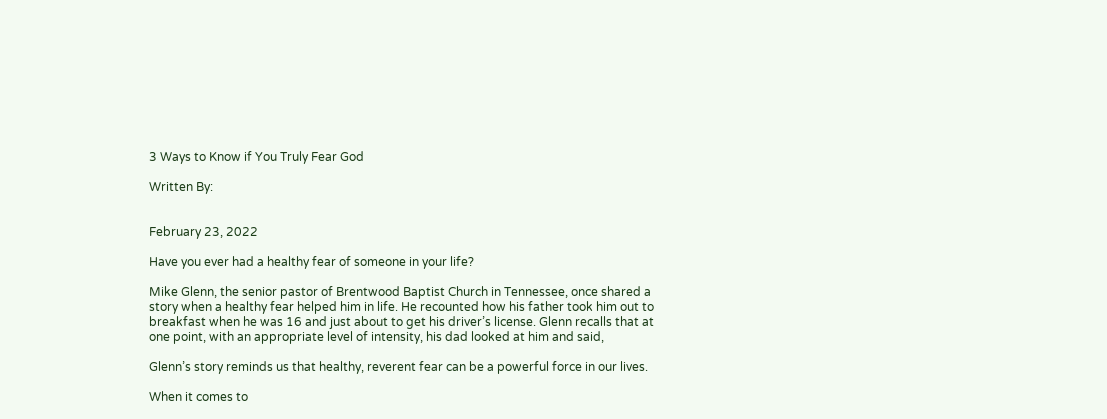3 Ways to Know if You Truly Fear God

Written By:


February 23, 2022

Have you ever had a healthy fear of someone in your life?

Mike Glenn, the senior pastor of Brentwood Baptist Church in Tennessee, once shared a story when a healthy fear helped him in life. He recounted how his father took him out to breakfast when he was 16 and just about to get his driver’s license. Glenn recalls that at one point, with an appropriate level of intensity, his dad looked at him and said,

Glenn’s story reminds us that healthy, reverent fear can be a powerful force in our lives.

When it comes to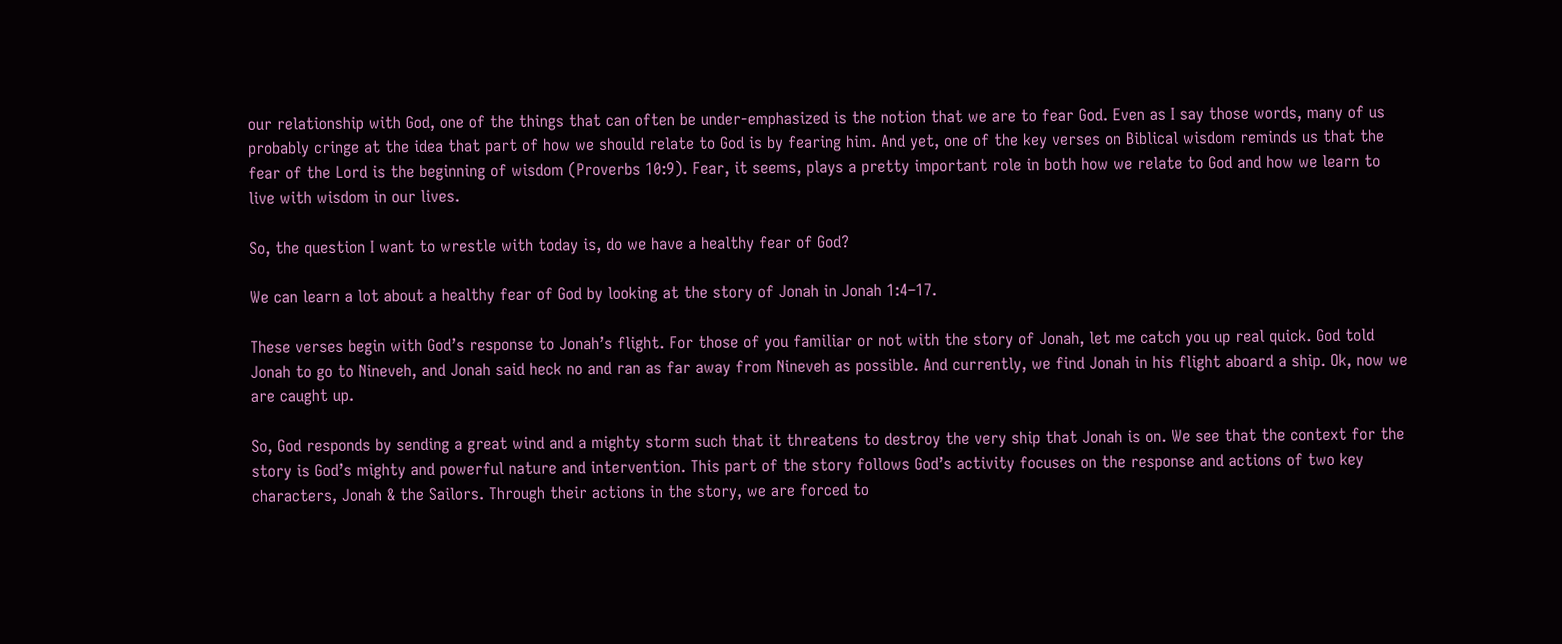our relationship with God, one of the things that can often be under-emphasized is the notion that we are to fear God. Even as I say those words, many of us probably cringe at the idea that part of how we should relate to God is by fearing him. And yet, one of the key verses on Biblical wisdom reminds us that the fear of the Lord is the beginning of wisdom (Proverbs 10:9). Fear, it seems, plays a pretty important role in both how we relate to God and how we learn to live with wisdom in our lives.

So, the question I want to wrestle with today is, do we have a healthy fear of God?

We can learn a lot about a healthy fear of God by looking at the story of Jonah in Jonah 1:4–17.

These verses begin with God’s response to Jonah’s flight. For those of you familiar or not with the story of Jonah, let me catch you up real quick. God told Jonah to go to Nineveh, and Jonah said heck no and ran as far away from Nineveh as possible. And currently, we find Jonah in his flight aboard a ship. Ok, now we are caught up.

So, God responds by sending a great wind and a mighty storm such that it threatens to destroy the very ship that Jonah is on. We see that the context for the story is God’s mighty and powerful nature and intervention. This part of the story follows God’s activity focuses on the response and actions of two key characters, Jonah & the Sailors. Through their actions in the story, we are forced to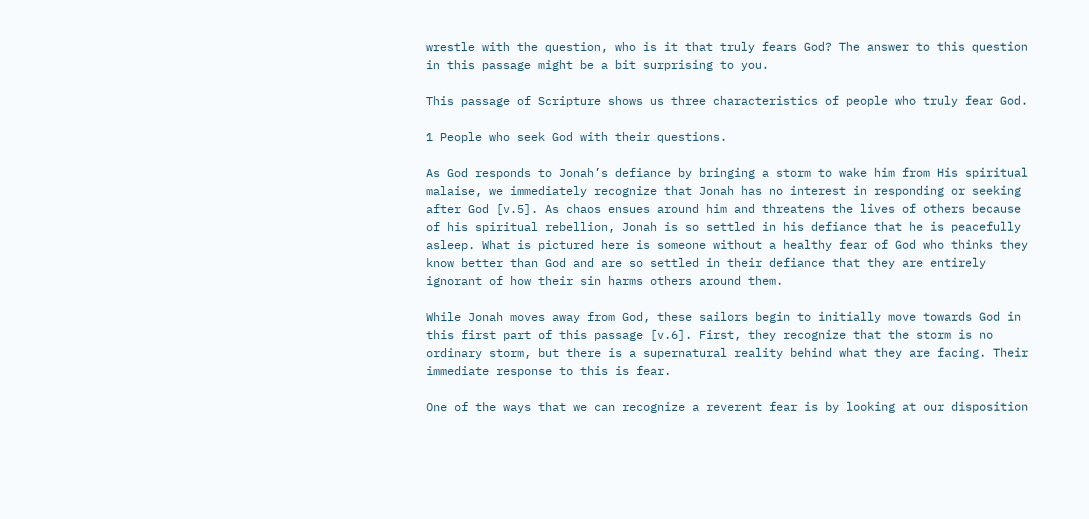wrestle with the question, who is it that truly fears God? The answer to this question in this passage might be a bit surprising to you.

This passage of Scripture shows us three characteristics of people who truly fear God.

1 People who seek God with their questions.

As God responds to Jonah’s defiance by bringing a storm to wake him from His spiritual malaise, we immediately recognize that Jonah has no interest in responding or seeking after God [v.5]. As chaos ensues around him and threatens the lives of others because of his spiritual rebellion, Jonah is so settled in his defiance that he is peacefully asleep. What is pictured here is someone without a healthy fear of God who thinks they know better than God and are so settled in their defiance that they are entirely ignorant of how their sin harms others around them.

While Jonah moves away from God, these sailors begin to initially move towards God in this first part of this passage [v.6]. First, they recognize that the storm is no ordinary storm, but there is a supernatural reality behind what they are facing. Their immediate response to this is fear.

One of the ways that we can recognize a reverent fear is by looking at our disposition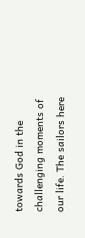towards God in the challenging moments of our life. The sailors here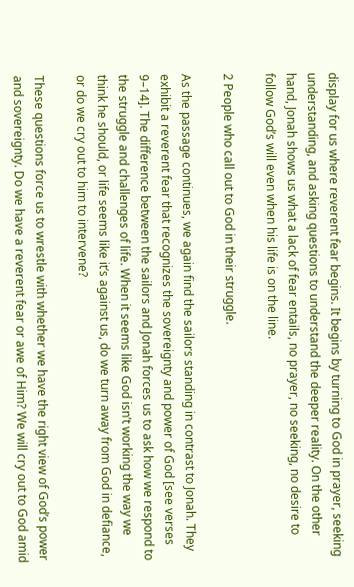display for us where reverent fear begins. It begins by turning to God in prayer, seeking understanding, and asking questions to understand the deeper reality. On the other hand, Jonah shows us what a lack of fear entails, no prayer, no seeking, no desire to follow God’s will even when his life is on the line.

2 People who call out to God in their struggle.

As the passage continues, we again find the sailors standing in contrast to Jonah. They exhibit a reverent fear that recognizes the sovereignty and power of God [see verses 9–14]. The difference between the sailors and Jonah forces us to ask how we respond to the struggle and challenges of life. When it seems like God isn’t working the way we think he should, or life seems like it’s against us, do we turn away from God in defiance, or do we cry out to him to intervene?

These questions force us to wrestle with whether we have the right view of God’s power and sovereignty. Do we have a reverent fear or awe of Him? We will cry out to God amid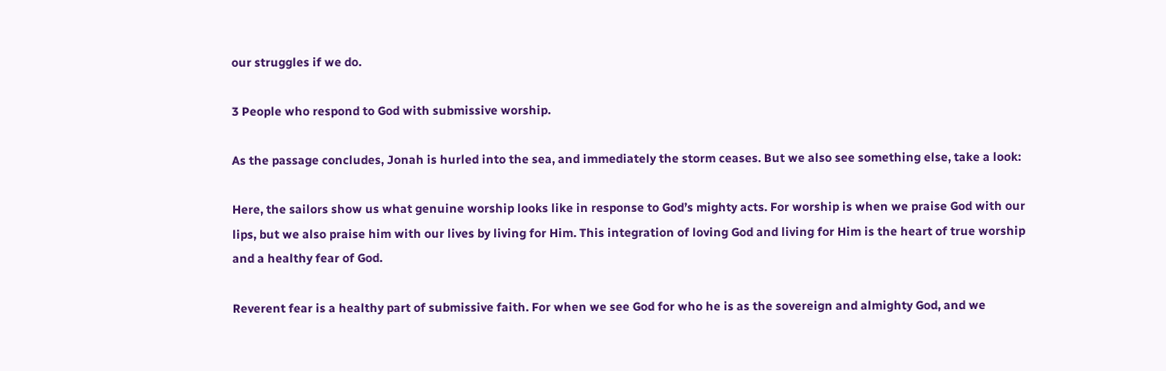our struggles if we do.

3 People who respond to God with submissive worship.

As the passage concludes, Jonah is hurled into the sea, and immediately the storm ceases. But we also see something else, take a look:

Here, the sailors show us what genuine worship looks like in response to God’s mighty acts. For worship is when we praise God with our lips, but we also praise him with our lives by living for Him. This integration of loving God and living for Him is the heart of true worship and a healthy fear of God.

Reverent fear is a healthy part of submissive faith. For when we see God for who he is as the sovereign and almighty God, and we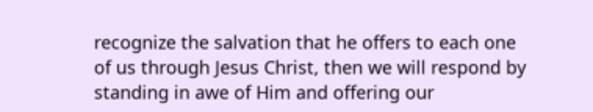recognize the salvation that he offers to each one of us through Jesus Christ, then we will respond by standing in awe of Him and offering our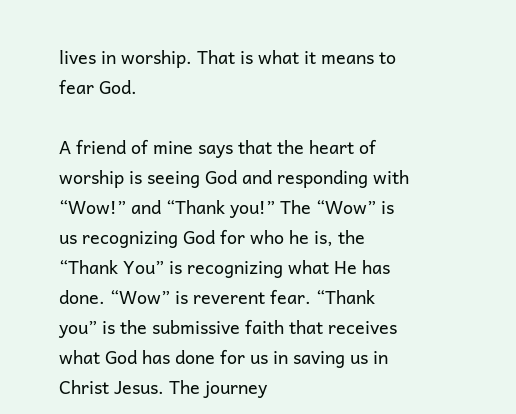lives in worship. That is what it means to fear God.

A friend of mine says that the heart of worship is seeing God and responding with “Wow!” and “Thank you!” The “Wow” is us recognizing God for who he is, the “Thank You” is recognizing what He has done. “Wow” is reverent fear. “Thank you” is the submissive faith that receives what God has done for us in saving us in Christ Jesus. The journey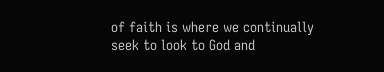of faith is where we continually seek to look to God and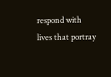respond with lives that portray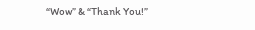“Wow” & “Thank You!”